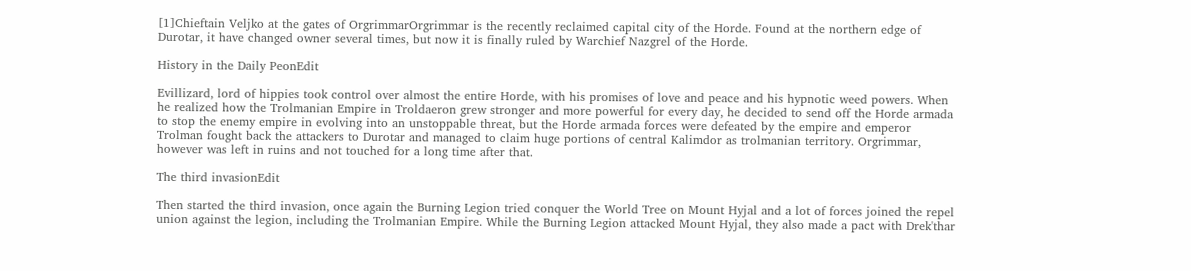[1]Chieftain Veljko at the gates of OrgrimmarOrgrimmar is the recently reclaimed capital city of the Horde. Found at the northern edge of Durotar, it have changed owner several times, but now it is finally ruled by Warchief Nazgrel of the Horde.

History in the Daily PeonEdit

Evillizard, lord of hippies took control over almost the entire Horde, with his promises of love and peace and his hypnotic weed powers. When he realized how the Trolmanian Empire in Troldaeron grew stronger and more powerful for every day, he decided to send off the Horde armada to stop the enemy empire in evolving into an unstoppable threat, but the Horde armada forces were defeated by the empire and emperor Trolman fought back the attackers to Durotar and managed to claim huge portions of central Kalimdor as trolmanian territory. Orgrimmar, however was left in ruins and not touched for a long time after that.

The third invasionEdit

Then started the third invasion, once again the Burning Legion tried conquer the World Tree on Mount Hyjal and a lot of forces joined the repel union against the legion, including the Trolmanian Empire. While the Burning Legion attacked Mount Hyjal, they also made a pact with Drek'thar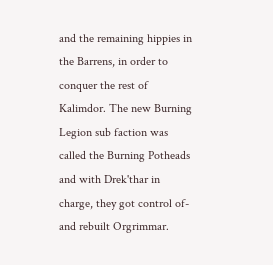and the remaining hippies in the Barrens, in order to conquer the rest of Kalimdor. The new Burning Legion sub faction was called the Burning Potheads and with Drek'thar in charge, they got control of- and rebuilt Orgrimmar.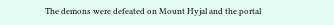The demons were defeated on Mount Hyjal and the portal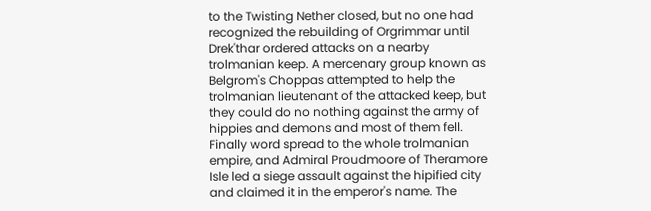to the Twisting Nether closed, but no one had recognized the rebuilding of Orgrimmar until Drek'thar ordered attacks on a nearby trolmanian keep. A mercenary group known as Belgrom's Choppas attempted to help the trolmanian lieutenant of the attacked keep, but they could do no nothing against the army of hippies and demons and most of them fell. Finally word spread to the whole trolmanian empire, and Admiral Proudmoore of Theramore Isle led a siege assault against the hipified city and claimed it in the emperor's name. The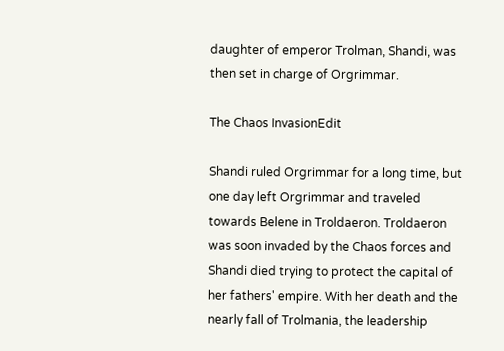daughter of emperor Trolman, Shandi, was then set in charge of Orgrimmar.

The Chaos InvasionEdit

Shandi ruled Orgrimmar for a long time, but one day left Orgrimmar and traveled towards Belene in Troldaeron. Troldaeron was soon invaded by the Chaos forces and Shandi died trying to protect the capital of her fathers' empire. With her death and the nearly fall of Trolmania, the leadership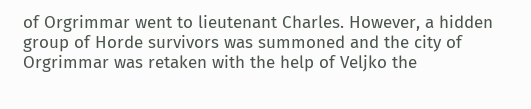of Orgrimmar went to lieutenant Charles. However, a hidden group of Horde survivors was summoned and the city of Orgrimmar was retaken with the help of Veljko the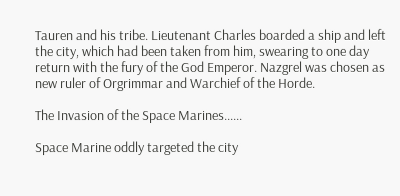Tauren and his tribe. Lieutenant Charles boarded a ship and left the city, which had been taken from him, swearing to one day return with the fury of the God Emperor. Nazgrel was chosen as new ruler of Orgrimmar and Warchief of the Horde.

The Invasion of the Space Marines......

Space Marine oddly targeted the city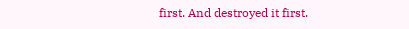first. And destroyed it first.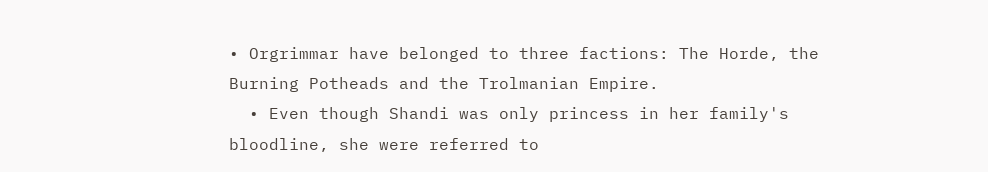• Orgrimmar have belonged to three factions: The Horde, the Burning Potheads and the Trolmanian Empire.
  • Even though Shandi was only princess in her family's bloodline, she were referred to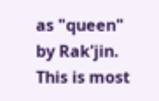as "queen" by Rak'jin. This is most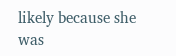likely because she was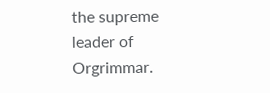the supreme leader of Orgrimmar.